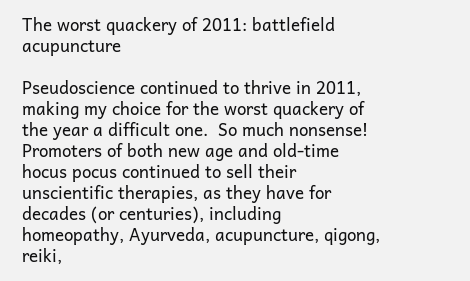The worst quackery of 2011: battlefield acupuncture

Pseudoscience continued to thrive in 2011, making my choice for the worst quackery of the year a difficult one.  So much nonsense!  Promoters of both new age and old-time hocus pocus continued to sell their unscientific therapies, as they have for decades (or centuries), including homeopathy, Ayurveda, acupuncture, qigong, reiki,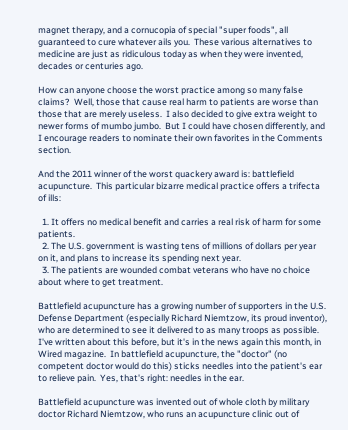magnet therapy, and a cornucopia of special "super foods", all guaranteed to cure whatever ails you.  These various alternatives to medicine are just as ridiculous today as when they were invented, decades or centuries ago.

How can anyone choose the worst practice among so many false claims?  Well, those that cause real harm to patients are worse than those that are merely useless.  I also decided to give extra weight to newer forms of mumbo jumbo.  But I could have chosen differently, and I encourage readers to nominate their own favorites in the Comments section.

And the 2011 winner of the worst quackery award is: battlefield acupuncture.  This particular bizarre medical practice offers a trifecta of ills:

  1. It offers no medical benefit and carries a real risk of harm for some patients.
  2. The U.S. government is wasting tens of millions of dollars per year on it, and plans to increase its spending next year.
  3. The patients are wounded combat veterans who have no choice about where to get treatment.

Battlefield acupuncture has a growing number of supporters in the U.S. Defense Department (especially Richard Niemtzow, its proud inventor), who are determined to see it delivered to as many troops as possible.  I've written about this before, but it's in the news again this month, in Wired magazine.  In battlefield acupuncture, the "doctor" (no competent doctor would do this) sticks needles into the patient's ear to relieve pain.  Yes, that's right: needles in the ear.

Battlefield acupuncture was invented out of whole cloth by military doctor Richard Niemtzow, who runs an acupuncture clinic out of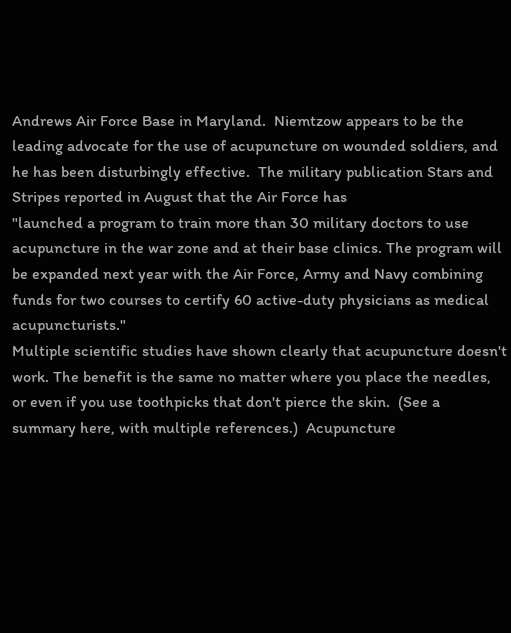Andrews Air Force Base in Maryland.  Niemtzow appears to be the leading advocate for the use of acupuncture on wounded soldiers, and he has been disturbingly effective.  The military publication Stars and Stripes reported in August that the Air Force has
"launched a program to train more than 30 military doctors to use acupuncture in the war zone and at their base clinics. The program will be expanded next year with the Air Force, Army and Navy combining funds for two courses to certify 60 active-duty physicians as medical acupuncturists."
Multiple scientific studies have shown clearly that acupuncture doesn't work. The benefit is the same no matter where you place the needles, or even if you use toothpicks that don't pierce the skin.  (See a summary here, with multiple references.)  Acupuncture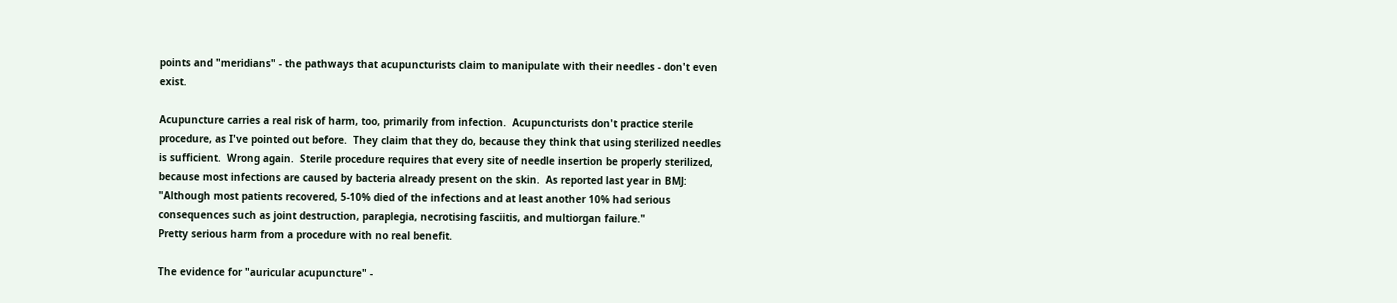points and "meridians" - the pathways that acupuncturists claim to manipulate with their needles - don't even exist.

Acupuncture carries a real risk of harm, too, primarily from infection.  Acupuncturists don't practice sterile procedure, as I've pointed out before.  They claim that they do, because they think that using sterilized needles is sufficient.  Wrong again.  Sterile procedure requires that every site of needle insertion be properly sterilized, because most infections are caused by bacteria already present on the skin.  As reported last year in BMJ:
"Although most patients recovered, 5-10% died of the infections and at least another 10% had serious consequences such as joint destruction, paraplegia, necrotising fasciitis, and multiorgan failure."
Pretty serious harm from a procedure with no real benefit.

The evidence for "auricular acupuncture" -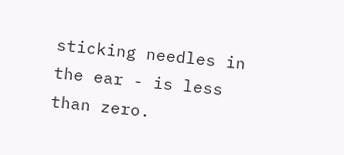sticking needles in the ear - is less than zero.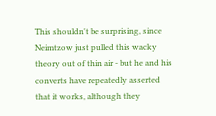This shouldn't be surprising, since Neimtzow just pulled this wacky theory out of thin air - but he and his converts have repeatedly asserted that it works, although they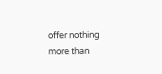offer nothing more than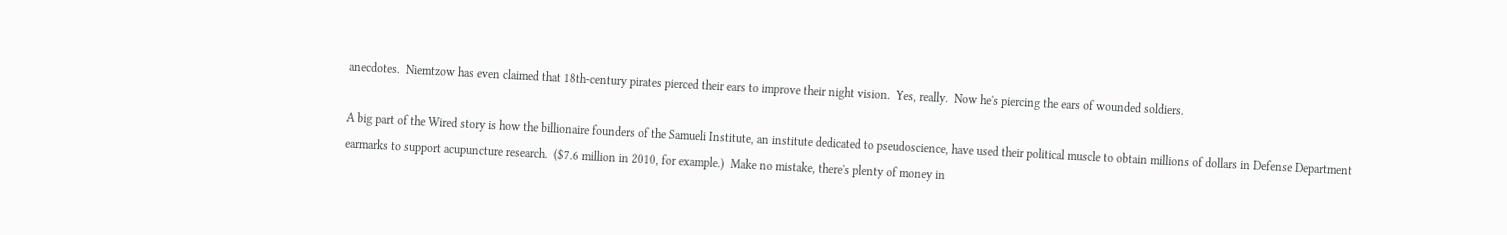anecdotes.  Niemtzow has even claimed that 18th-century pirates pierced their ears to improve their night vision.  Yes, really.  Now he's piercing the ears of wounded soldiers.

A big part of the Wired story is how the billionaire founders of the Samueli Institute, an institute dedicated to pseudoscience, have used their political muscle to obtain millions of dollars in Defense Department earmarks to support acupuncture research.  ($7.6 million in 2010, for example.)  Make no mistake, there's plenty of money in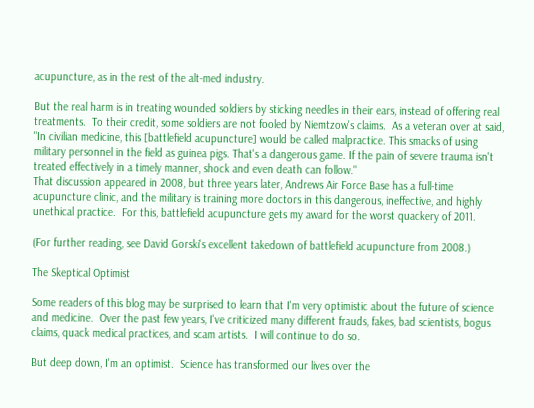acupuncture, as in the rest of the alt-med industry.

But the real harm is in treating wounded soldiers by sticking needles in their ears, instead of offering real treatments.  To their credit, some soldiers are not fooled by Niemtzow's claims.  As a veteran over at said,
"In civilian medicine, this [battlefield acupuncture] would be called malpractice. This smacks of using military personnel in the field as guinea pigs. That's a dangerous game. If the pain of severe trauma isn't treated effectively in a timely manner, shock and even death can follow."
That discussion appeared in 2008, but three years later, Andrews Air Force Base has a full-time acupuncture clinic, and the military is training more doctors in this dangerous, ineffective, and highly unethical practice.  For this, battlefield acupuncture gets my award for the worst quackery of 2011.

(For further reading, see David Gorski's excellent takedown of battlefield acupuncture from 2008.)

The Skeptical Optimist

Some readers of this blog may be surprised to learn that I'm very optimistic about the future of science and medicine.  Over the past few years, I've criticized many different frauds, fakes, bad scientists, bogus claims, quack medical practices, and scam artists.  I will continue to do so.

But deep down, I'm an optimist.  Science has transformed our lives over the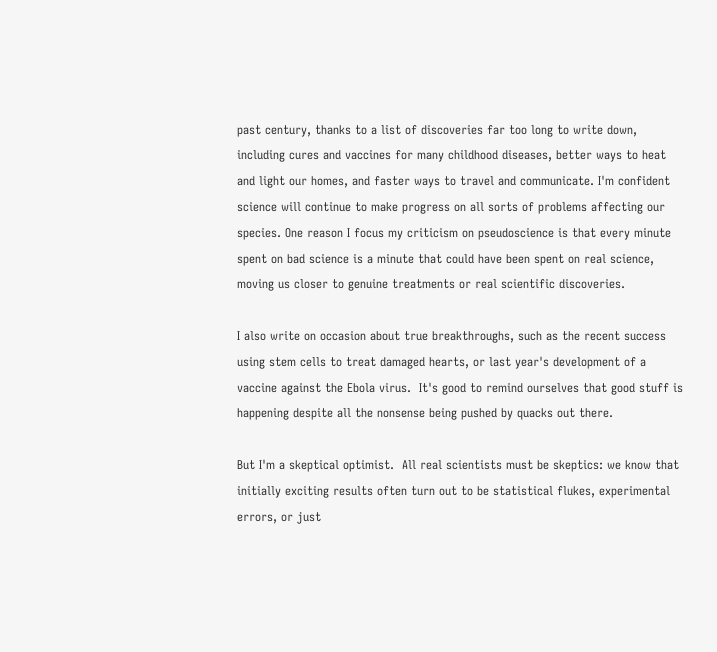past century, thanks to a list of discoveries far too long to write down, including cures and vaccines for many childhood diseases, better ways to heat and light our homes, and faster ways to travel and communicate. I'm confident science will continue to make progress on all sorts of problems affecting our species. One reason I focus my criticism on pseudoscience is that every minute spent on bad science is a minute that could have been spent on real science, moving us closer to genuine treatments or real scientific discoveries.

I also write on occasion about true breakthroughs, such as the recent success using stem cells to treat damaged hearts, or last year's development of a vaccine against the Ebola virus.  It's good to remind ourselves that good stuff is happening despite all the nonsense being pushed by quacks out there.

But I'm a skeptical optimist.  All real scientists must be skeptics: we know that initially exciting results often turn out to be statistical flukes, experimental errors, or just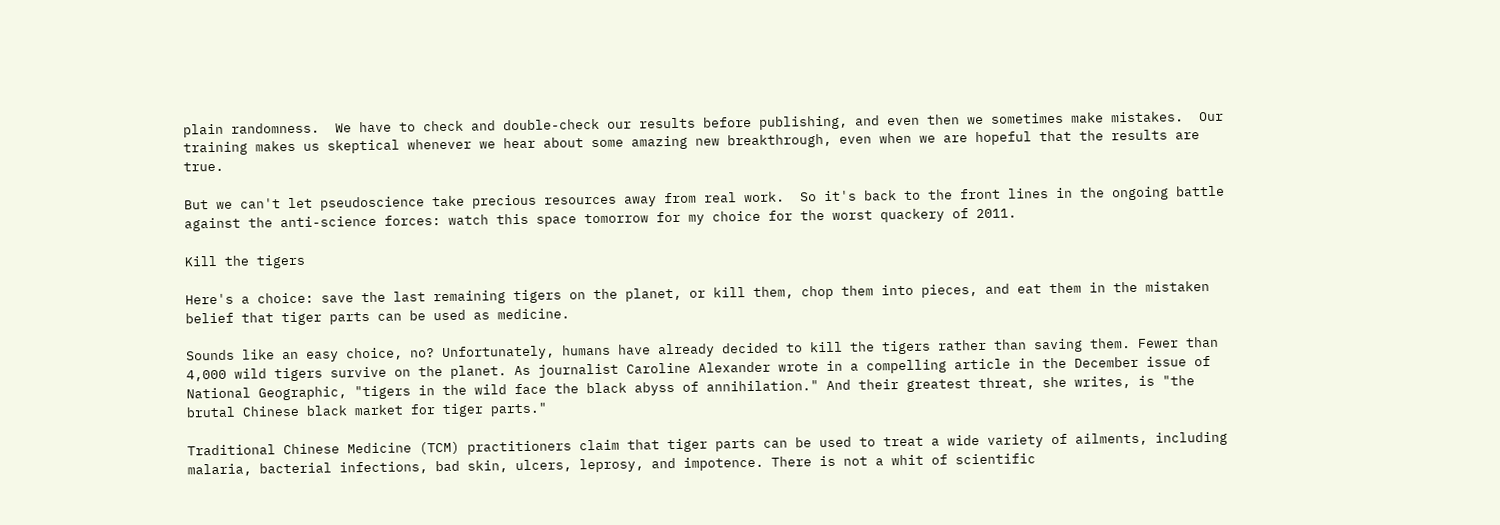plain randomness.  We have to check and double-check our results before publishing, and even then we sometimes make mistakes.  Our training makes us skeptical whenever we hear about some amazing new breakthrough, even when we are hopeful that the results are true.

But we can't let pseudoscience take precious resources away from real work.  So it's back to the front lines in the ongoing battle against the anti-science forces: watch this space tomorrow for my choice for the worst quackery of 2011.

Kill the tigers

Here's a choice: save the last remaining tigers on the planet, or kill them, chop them into pieces, and eat them in the mistaken belief that tiger parts can be used as medicine.

Sounds like an easy choice, no? Unfortunately, humans have already decided to kill the tigers rather than saving them. Fewer than 4,000 wild tigers survive on the planet. As journalist Caroline Alexander wrote in a compelling article in the December issue of National Geographic, "tigers in the wild face the black abyss of annihilation." And their greatest threat, she writes, is "the brutal Chinese black market for tiger parts."

Traditional Chinese Medicine (TCM) practitioners claim that tiger parts can be used to treat a wide variety of ailments, including malaria, bacterial infections, bad skin, ulcers, leprosy, and impotence. There is not a whit of scientific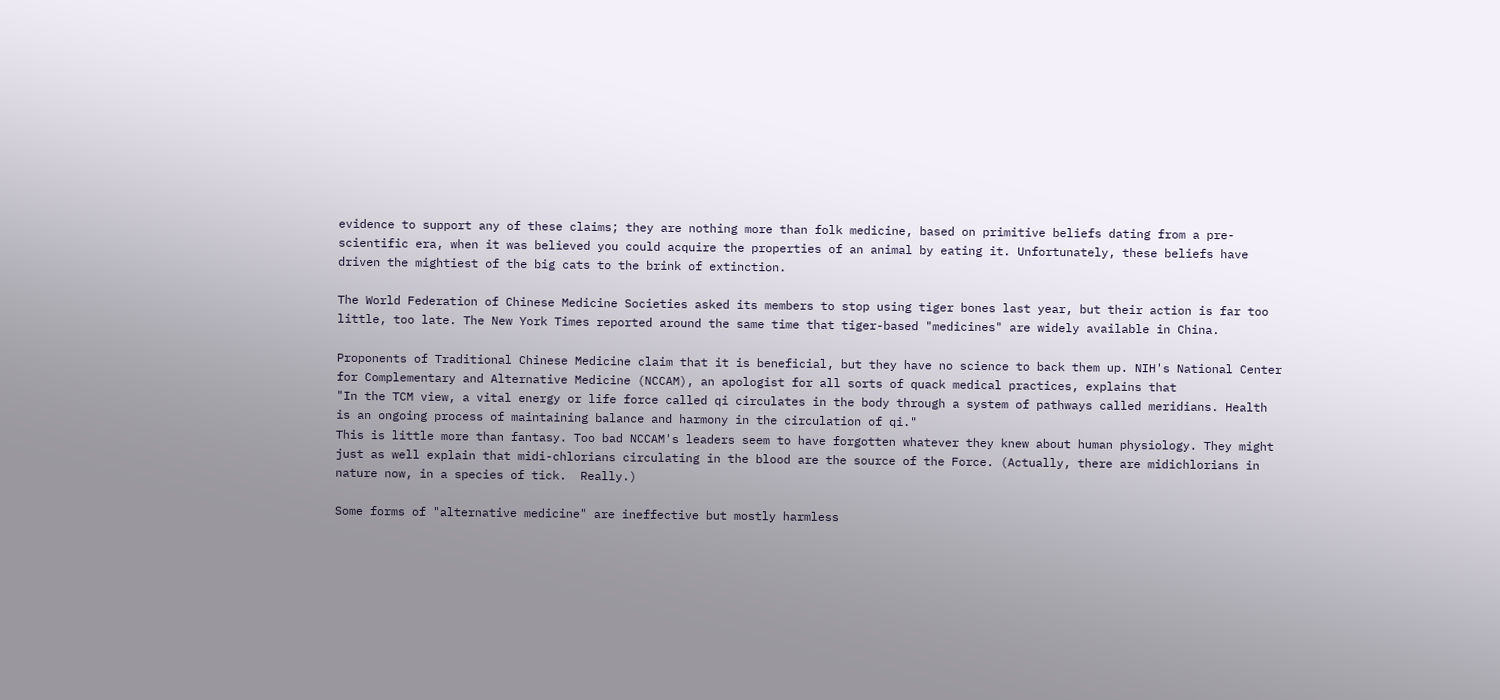evidence to support any of these claims; they are nothing more than folk medicine, based on primitive beliefs dating from a pre-scientific era, when it was believed you could acquire the properties of an animal by eating it. Unfortunately, these beliefs have driven the mightiest of the big cats to the brink of extinction.

The World Federation of Chinese Medicine Societies asked its members to stop using tiger bones last year, but their action is far too little, too late. The New York Times reported around the same time that tiger-based "medicines" are widely available in China.

Proponents of Traditional Chinese Medicine claim that it is beneficial, but they have no science to back them up. NIH's National Center for Complementary and Alternative Medicine (NCCAM), an apologist for all sorts of quack medical practices, explains that
"In the TCM view, a vital energy or life force called qi circulates in the body through a system of pathways called meridians. Health is an ongoing process of maintaining balance and harmony in the circulation of qi."
This is little more than fantasy. Too bad NCCAM's leaders seem to have forgotten whatever they knew about human physiology. They might just as well explain that midi-chlorians circulating in the blood are the source of the Force. (Actually, there are midichlorians in nature now, in a species of tick.  Really.)

Some forms of "alternative medicine" are ineffective but mostly harmless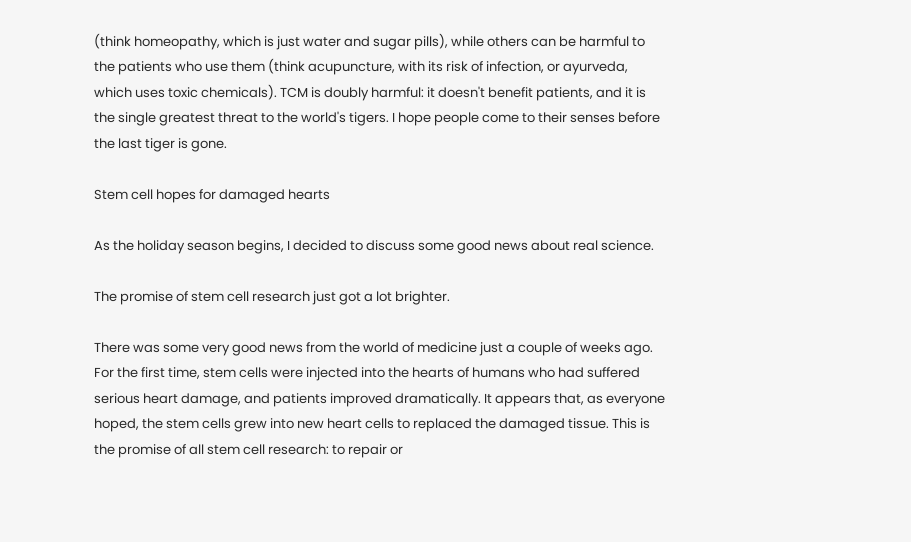(think homeopathy, which is just water and sugar pills), while others can be harmful to the patients who use them (think acupuncture, with its risk of infection, or ayurveda, which uses toxic chemicals). TCM is doubly harmful: it doesn't benefit patients, and it is the single greatest threat to the world's tigers. I hope people come to their senses before the last tiger is gone.

Stem cell hopes for damaged hearts

As the holiday season begins, I decided to discuss some good news about real science.

The promise of stem cell research just got a lot brighter.

There was some very good news from the world of medicine just a couple of weeks ago. For the first time, stem cells were injected into the hearts of humans who had suffered serious heart damage, and patients improved dramatically. It appears that, as everyone hoped, the stem cells grew into new heart cells to replaced the damaged tissue. This is the promise of all stem cell research: to repair or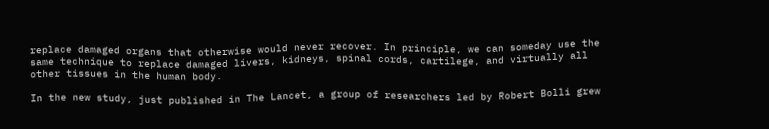replace damaged organs that otherwise would never recover. In principle, we can someday use the same technique to replace damaged livers, kidneys, spinal cords, cartilege, and virtually all other tissues in the human body.

In the new study, just published in The Lancet, a group of researchers led by Robert Bolli grew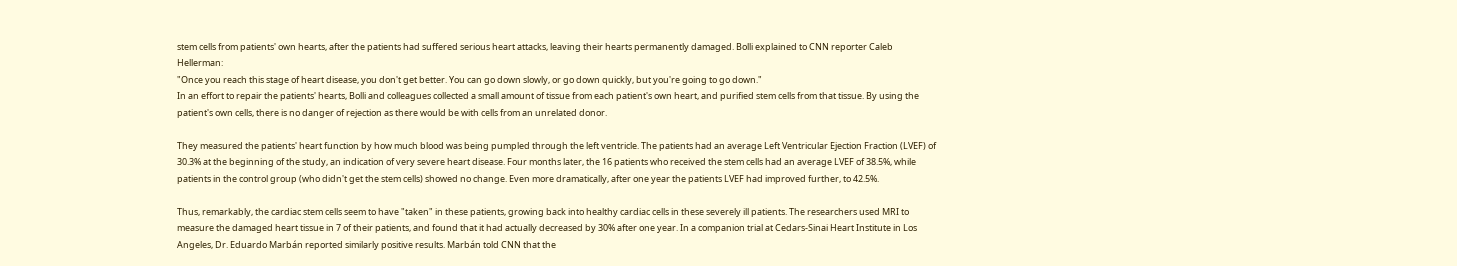stem cells from patients' own hearts, after the patients had suffered serious heart attacks, leaving their hearts permanently damaged. Bolli explained to CNN reporter Caleb Hellerman:
"Once you reach this stage of heart disease, you don't get better. You can go down slowly, or go down quickly, but you're going to go down."
In an effort to repair the patients' hearts, Bolli and colleagues collected a small amount of tissue from each patient's own heart, and purified stem cells from that tissue. By using the patient's own cells, there is no danger of rejection as there would be with cells from an unrelated donor.

They measured the patients' heart function by how much blood was being pumpled through the left ventricle. The patients had an average Left Ventricular Ejection Fraction (LVEF) of 30.3% at the beginning of the study, an indication of very severe heart disease. Four months later, the 16 patients who received the stem cells had an average LVEF of 38.5%, while patients in the control group (who didn't get the stem cells) showed no change. Even more dramatically, after one year the patients LVEF had improved further, to 42.5%.

Thus, remarkably, the cardiac stem cells seem to have "taken" in these patients, growing back into healthy cardiac cells in these severely ill patients. The researchers used MRI to measure the damaged heart tissue in 7 of their patients, and found that it had actually decreased by 30% after one year. In a companion trial at Cedars-Sinai Heart Institute in Los Angeles, Dr. Eduardo Marbán reported similarly positive results. Marbán told CNN that the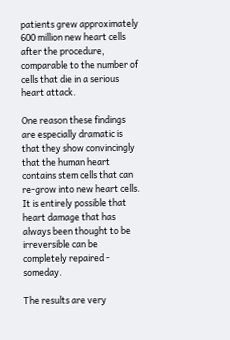patients grew approximately 600 million new heart cells after the procedure, comparable to the number of cells that die in a serious heart attack.

One reason these findings are especially dramatic is that they show convincingly that the human heart contains stem cells that can re-grow into new heart cells. It is entirely possible that heart damage that has always been thought to be irreversible can be completely repaired - someday.

The results are very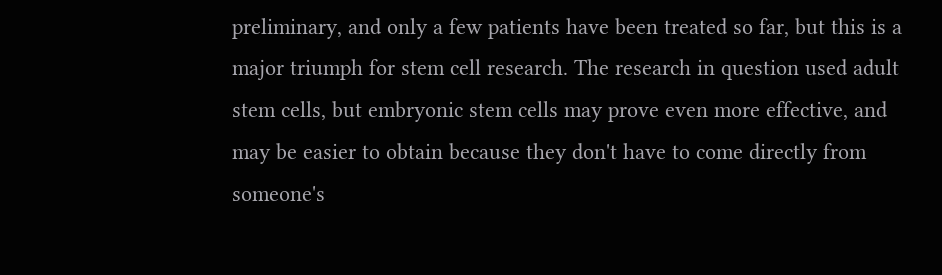preliminary, and only a few patients have been treated so far, but this is a major triumph for stem cell research. The research in question used adult stem cells, but embryonic stem cells may prove even more effective, and may be easier to obtain because they don't have to come directly from someone's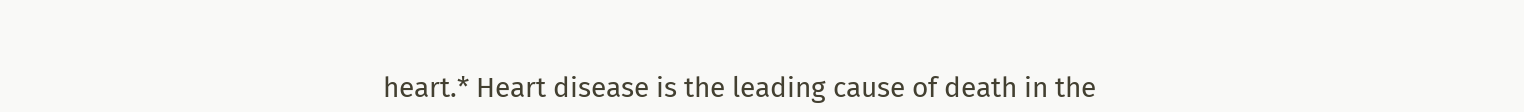heart.* Heart disease is the leading cause of death in the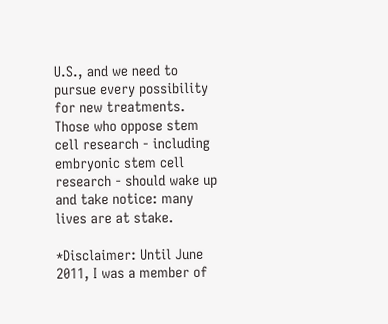U.S., and we need to pursue every possibility for new treatments. Those who oppose stem cell research - including embryonic stem cell research - should wake up and take notice: many lives are at stake.

*Disclaimer: Until June 2011, I was a member of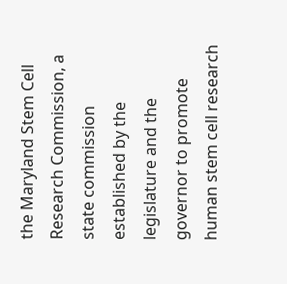the Maryland Stem Cell Research Commission, a state commission established by the legislature and the governor to promote human stem cell research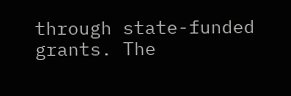through state-funded grants. The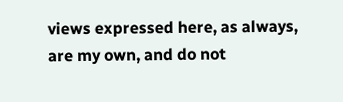views expressed here, as always, are my own, and do not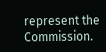represent the Commission.